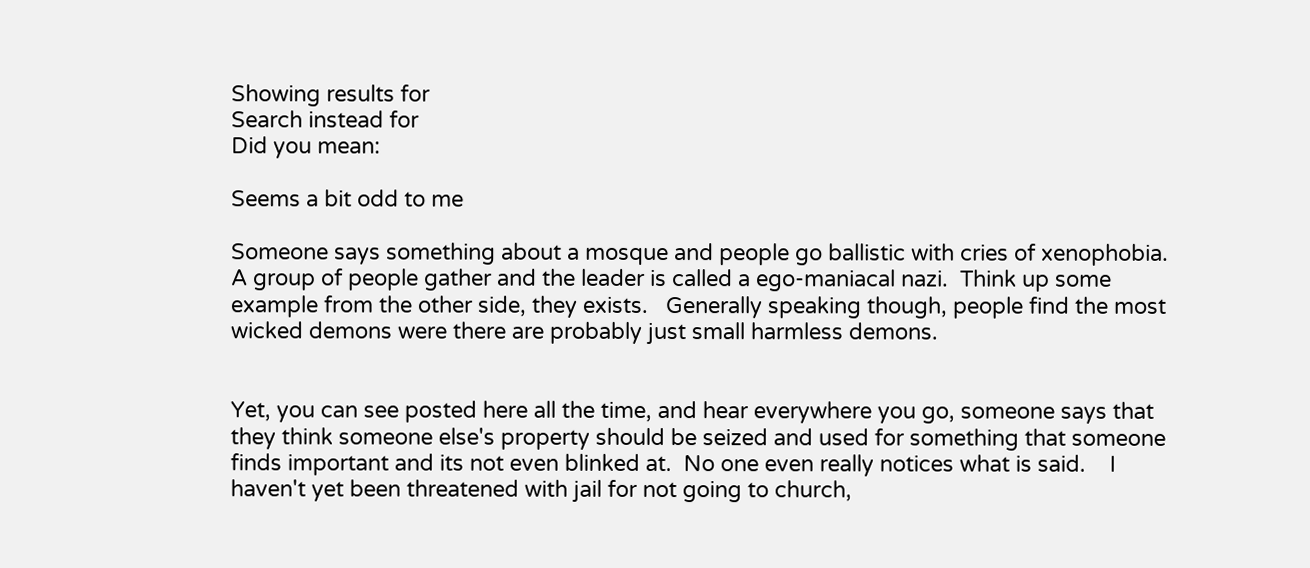Showing results for
Search instead for
Did you mean:

Seems a bit odd to me

Someone says something about a mosque and people go ballistic with cries of xenophobia.   A group of people gather and the leader is called a ego-maniacal nazi.  Think up some example from the other side, they exists.   Generally speaking though, people find the most wicked demons were there are probably just small harmless demons.


Yet, you can see posted here all the time, and hear everywhere you go, someone says that they think someone else's property should be seized and used for something that someone finds important and its not even blinked at.  No one even really notices what is said.    I haven't yet been threatened with jail for not going to church,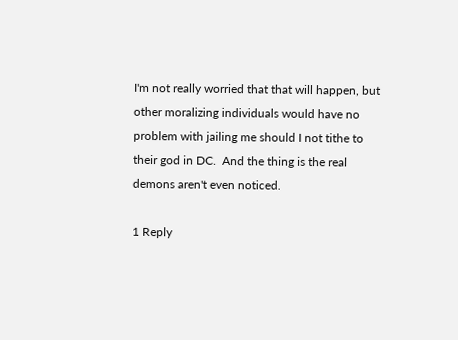I'm not really worried that that will happen, but other moralizing individuals would have no problem with jailing me should I not tithe to their god in DC.  And the thing is the real demons aren't even noticed.

1 Reply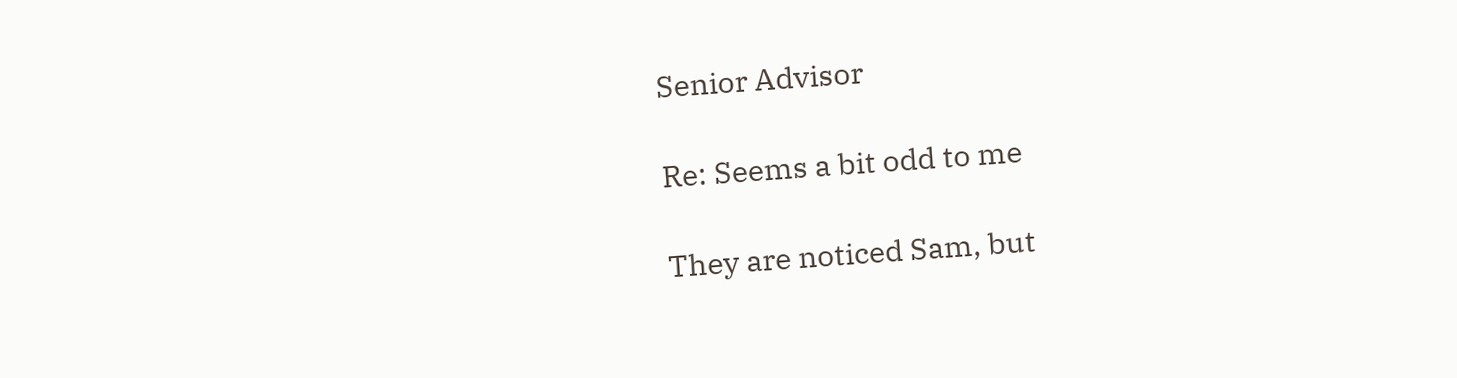Senior Advisor

Re: Seems a bit odd to me

They are noticed Sam, but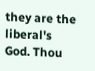they are the liberal's God. Thou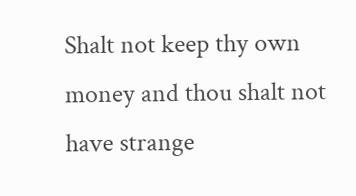Shalt not keep thy own money and thou shalt not have strange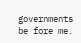governments be fore me.